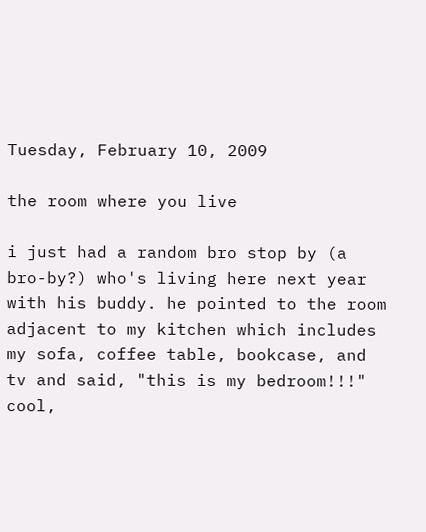Tuesday, February 10, 2009

the room where you live

i just had a random bro stop by (a bro-by?) who's living here next year with his buddy. he pointed to the room adjacent to my kitchen which includes my sofa, coffee table, bookcase, and tv and said, "this is my bedroom!!!" cool,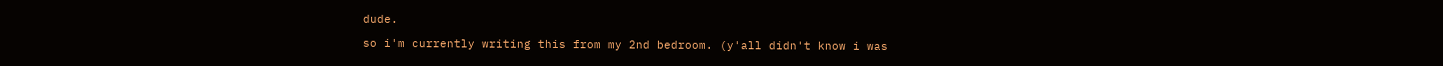dude.

so i'm currently writing this from my 2nd bedroom. (y'all didn't know i was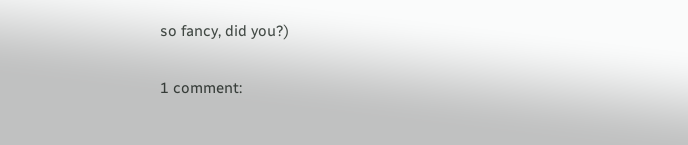so fancy, did you?)

1 comment: